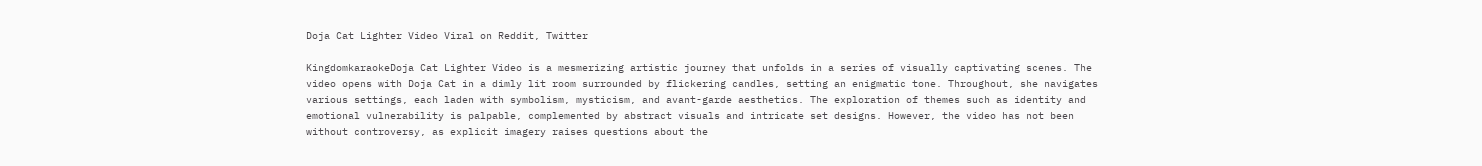Doja Cat Lighter Video Viral on Reddit, Twitter

KingdomkaraokeDoja Cat Lighter Video is a mesmerizing artistic journey that unfolds in a series of visually captivating scenes. The video opens with Doja Cat in a dimly lit room surrounded by flickering candles, setting an enigmatic tone. Throughout, she navigates various settings, each laden with symbolism, mysticism, and avant-garde aesthetics. The exploration of themes such as identity and emotional vulnerability is palpable, complemented by abstract visuals and intricate set designs. However, the video has not been without controversy, as explicit imagery raises questions about the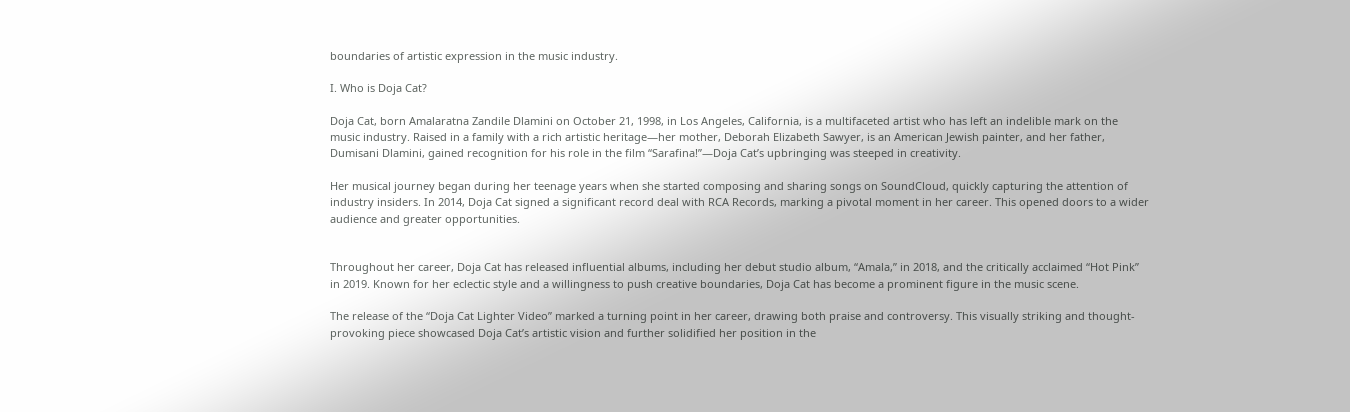boundaries of artistic expression in the music industry.

I. Who is Doja Cat?

Doja Cat, born Amalaratna Zandile Dlamini on October 21, 1998, in Los Angeles, California, is a multifaceted artist who has left an indelible mark on the music industry. Raised in a family with a rich artistic heritage—her mother, Deborah Elizabeth Sawyer, is an American Jewish painter, and her father, Dumisani Dlamini, gained recognition for his role in the film “Sarafina!”—Doja Cat’s upbringing was steeped in creativity.

Her musical journey began during her teenage years when she started composing and sharing songs on SoundCloud, quickly capturing the attention of industry insiders. In 2014, Doja Cat signed a significant record deal with RCA Records, marking a pivotal moment in her career. This opened doors to a wider audience and greater opportunities.


Throughout her career, Doja Cat has released influential albums, including her debut studio album, “Amala,” in 2018, and the critically acclaimed “Hot Pink” in 2019. Known for her eclectic style and a willingness to push creative boundaries, Doja Cat has become a prominent figure in the music scene.

The release of the “Doja Cat Lighter Video” marked a turning point in her career, drawing both praise and controversy. This visually striking and thought-provoking piece showcased Doja Cat’s artistic vision and further solidified her position in the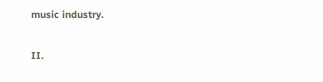music industry.

II.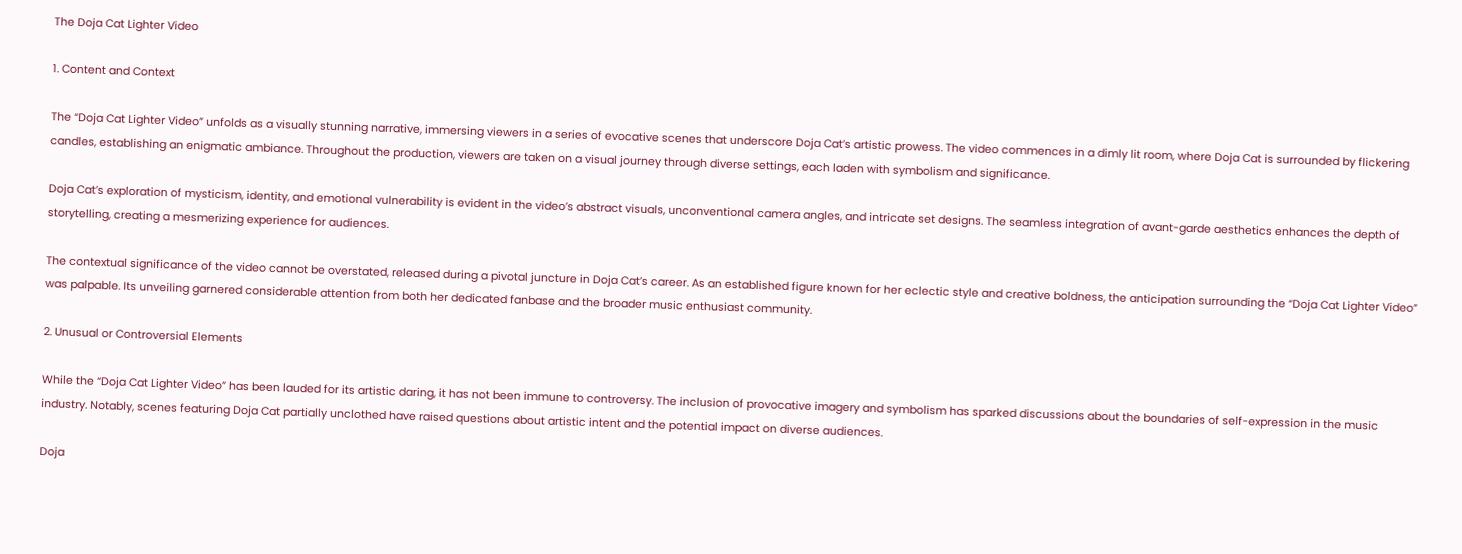The Doja Cat Lighter Video

1. Content and Context

The “Doja Cat Lighter Video” unfolds as a visually stunning narrative, immersing viewers in a series of evocative scenes that underscore Doja Cat’s artistic prowess. The video commences in a dimly lit room, where Doja Cat is surrounded by flickering candles, establishing an enigmatic ambiance. Throughout the production, viewers are taken on a visual journey through diverse settings, each laden with symbolism and significance.

Doja Cat’s exploration of mysticism, identity, and emotional vulnerability is evident in the video’s abstract visuals, unconventional camera angles, and intricate set designs. The seamless integration of avant-garde aesthetics enhances the depth of storytelling, creating a mesmerizing experience for audiences.

The contextual significance of the video cannot be overstated, released during a pivotal juncture in Doja Cat’s career. As an established figure known for her eclectic style and creative boldness, the anticipation surrounding the “Doja Cat Lighter Video” was palpable. Its unveiling garnered considerable attention from both her dedicated fanbase and the broader music enthusiast community.

2. Unusual or Controversial Elements

While the “Doja Cat Lighter Video” has been lauded for its artistic daring, it has not been immune to controversy. The inclusion of provocative imagery and symbolism has sparked discussions about the boundaries of self-expression in the music industry. Notably, scenes featuring Doja Cat partially unclothed have raised questions about artistic intent and the potential impact on diverse audiences.

Doja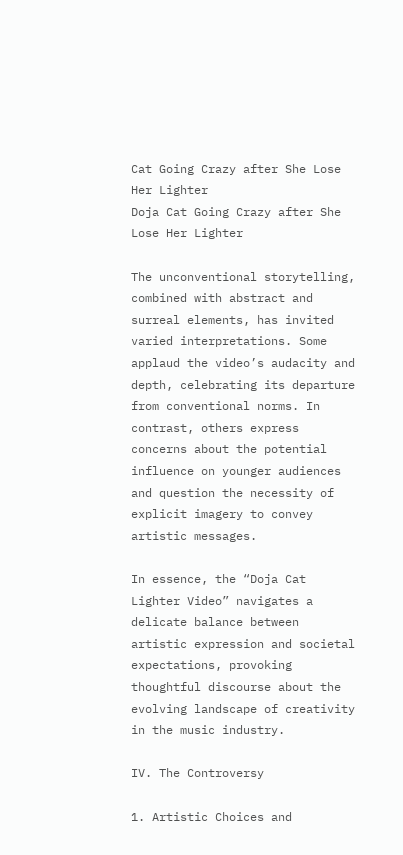Cat Going Crazy after She Lose Her Lighter
Doja Cat Going Crazy after She Lose Her Lighter

The unconventional storytelling, combined with abstract and surreal elements, has invited varied interpretations. Some applaud the video’s audacity and depth, celebrating its departure from conventional norms. In contrast, others express concerns about the potential influence on younger audiences and question the necessity of explicit imagery to convey artistic messages.

In essence, the “Doja Cat Lighter Video” navigates a delicate balance between artistic expression and societal expectations, provoking thoughtful discourse about the evolving landscape of creativity in the music industry.

IV. The Controversy

1. Artistic Choices and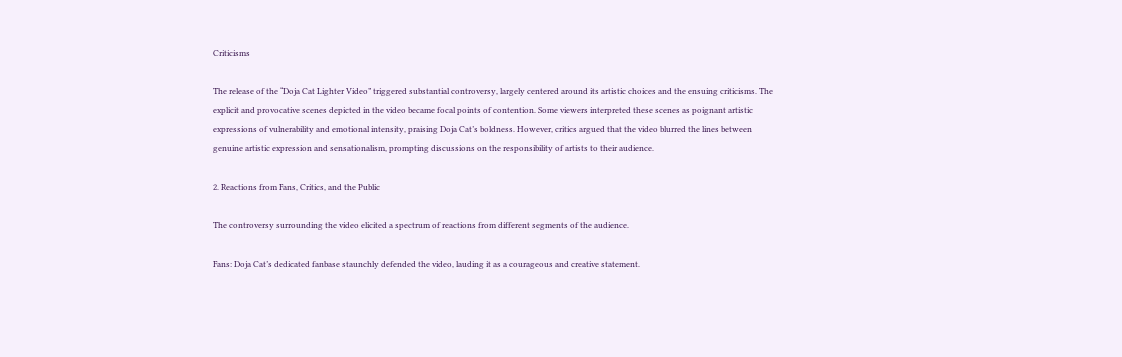Criticisms

The release of the “Doja Cat Lighter Video” triggered substantial controversy, largely centered around its artistic choices and the ensuing criticisms. The explicit and provocative scenes depicted in the video became focal points of contention. Some viewers interpreted these scenes as poignant artistic expressions of vulnerability and emotional intensity, praising Doja Cat’s boldness. However, critics argued that the video blurred the lines between genuine artistic expression and sensationalism, prompting discussions on the responsibility of artists to their audience.

2. Reactions from Fans, Critics, and the Public

The controversy surrounding the video elicited a spectrum of reactions from different segments of the audience.

Fans: Doja Cat’s dedicated fanbase staunchly defended the video, lauding it as a courageous and creative statement.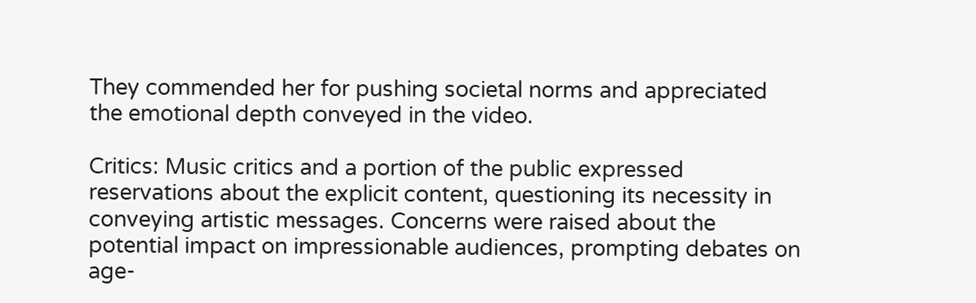They commended her for pushing societal norms and appreciated the emotional depth conveyed in the video.

Critics: Music critics and a portion of the public expressed reservations about the explicit content, questioning its necessity in conveying artistic messages. Concerns were raised about the potential impact on impressionable audiences, prompting debates on age-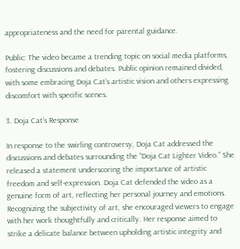appropriateness and the need for parental guidance.

Public: The video became a trending topic on social media platforms, fostering discussions and debates. Public opinion remained divided, with some embracing Doja Cat’s artistic vision and others expressing discomfort with specific scenes.

3. Doja Cat’s Response

In response to the swirling controversy, Doja Cat addressed the discussions and debates surrounding the “Doja Cat Lighter Video.” She released a statement underscoring the importance of artistic freedom and self-expression. Doja Cat defended the video as a genuine form of art, reflecting her personal journey and emotions. Recognizing the subjectivity of art, she encouraged viewers to engage with her work thoughtfully and critically. Her response aimed to strike a delicate balance between upholding artistic integrity and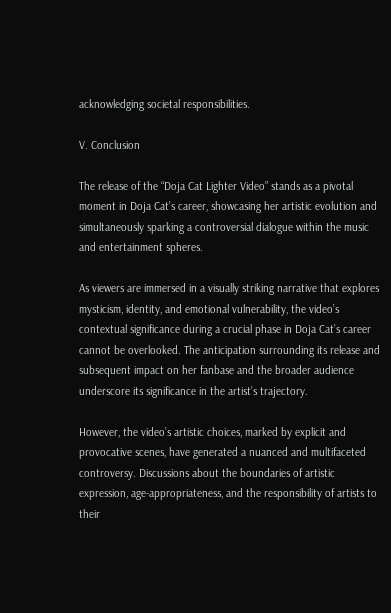acknowledging societal responsibilities.

V. Conclusion

The release of the “Doja Cat Lighter Video” stands as a pivotal moment in Doja Cat’s career, showcasing her artistic evolution and simultaneously sparking a controversial dialogue within the music and entertainment spheres.

As viewers are immersed in a visually striking narrative that explores mysticism, identity, and emotional vulnerability, the video’s contextual significance during a crucial phase in Doja Cat’s career cannot be overlooked. The anticipation surrounding its release and subsequent impact on her fanbase and the broader audience underscore its significance in the artist’s trajectory.

However, the video’s artistic choices, marked by explicit and provocative scenes, have generated a nuanced and multifaceted controversy. Discussions about the boundaries of artistic expression, age-appropriateness, and the responsibility of artists to their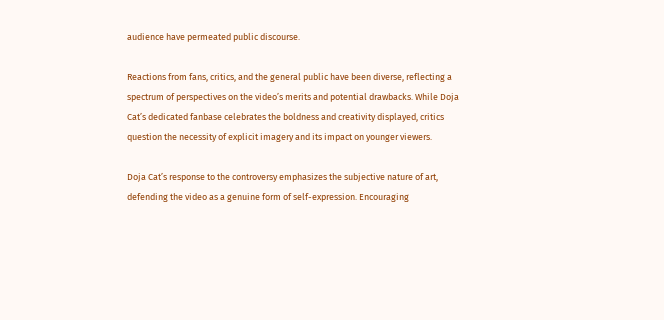audience have permeated public discourse.

Reactions from fans, critics, and the general public have been diverse, reflecting a spectrum of perspectives on the video’s merits and potential drawbacks. While Doja Cat’s dedicated fanbase celebrates the boldness and creativity displayed, critics question the necessity of explicit imagery and its impact on younger viewers.

Doja Cat’s response to the controversy emphasizes the subjective nature of art, defending the video as a genuine form of self-expression. Encouraging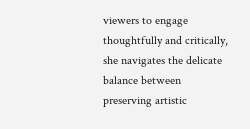viewers to engage thoughtfully and critically, she navigates the delicate balance between preserving artistic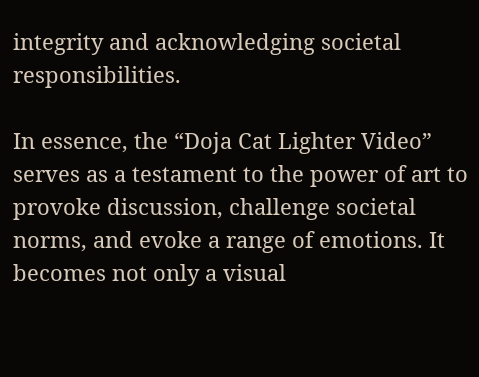integrity and acknowledging societal responsibilities.

In essence, the “Doja Cat Lighter Video” serves as a testament to the power of art to provoke discussion, challenge societal norms, and evoke a range of emotions. It becomes not only a visual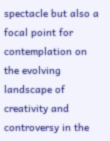spectacle but also a focal point for contemplation on the evolving landscape of creativity and controversy in the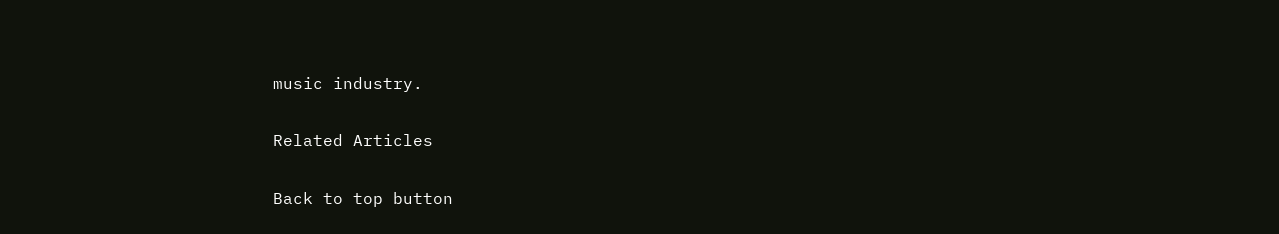music industry.

Related Articles

Back to top button